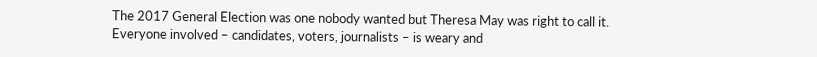The 2017 General Election was one nobody wanted but Theresa May was right to call it. Everyone involved – candidates, voters, journalists – is weary and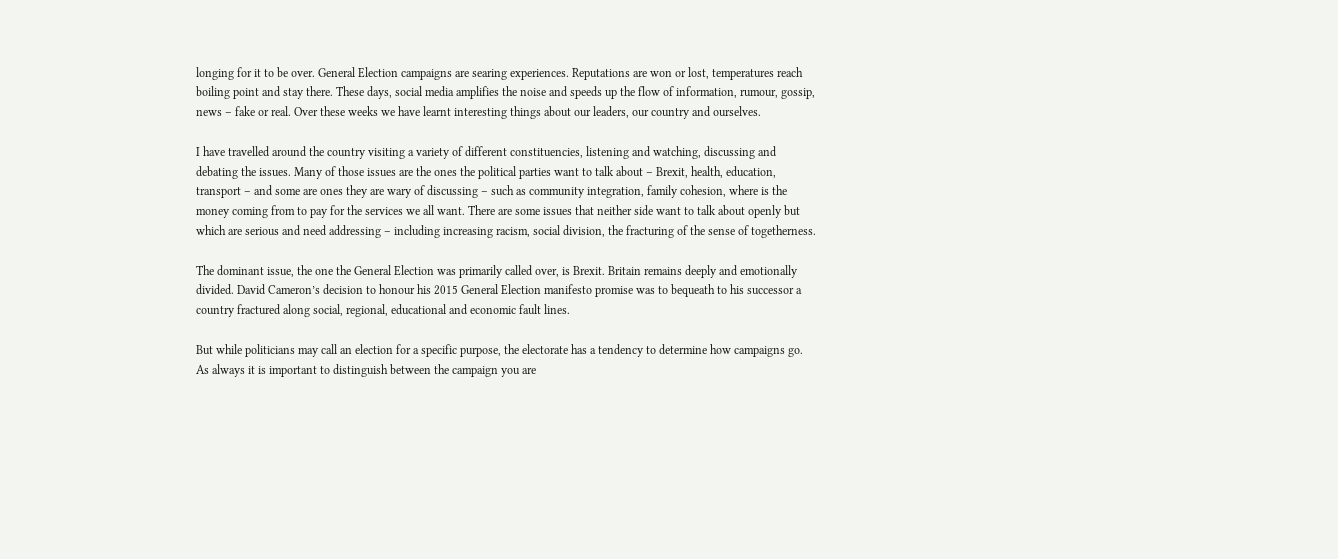longing for it to be over. General Election campaigns are searing experiences. Reputations are won or lost, temperatures reach boiling point and stay there. These days, social media amplifies the noise and speeds up the flow of information, rumour, gossip, news – fake or real. Over these weeks we have learnt interesting things about our leaders, our country and ourselves.

I have travelled around the country visiting a variety of different constituencies, listening and watching, discussing and debating the issues. Many of those issues are the ones the political parties want to talk about – Brexit, health, education, transport – and some are ones they are wary of discussing – such as community integration, family cohesion, where is the money coming from to pay for the services we all want. There are some issues that neither side want to talk about openly but which are serious and need addressing – including increasing racism, social division, the fracturing of the sense of togetherness.

The dominant issue, the one the General Election was primarily called over, is Brexit. Britain remains deeply and emotionally divided. David Cameron’s decision to honour his 2015 General Election manifesto promise was to bequeath to his successor a country fractured along social, regional, educational and economic fault lines.

But while politicians may call an election for a specific purpose, the electorate has a tendency to determine how campaigns go. As always it is important to distinguish between the campaign you are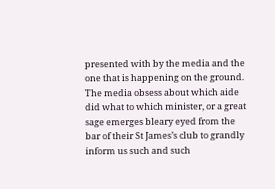presented with by the media and the one that is happening on the ground. The media obsess about which aide did what to which minister, or a great sage emerges bleary eyed from the bar of their St James’s club to grandly inform us such and such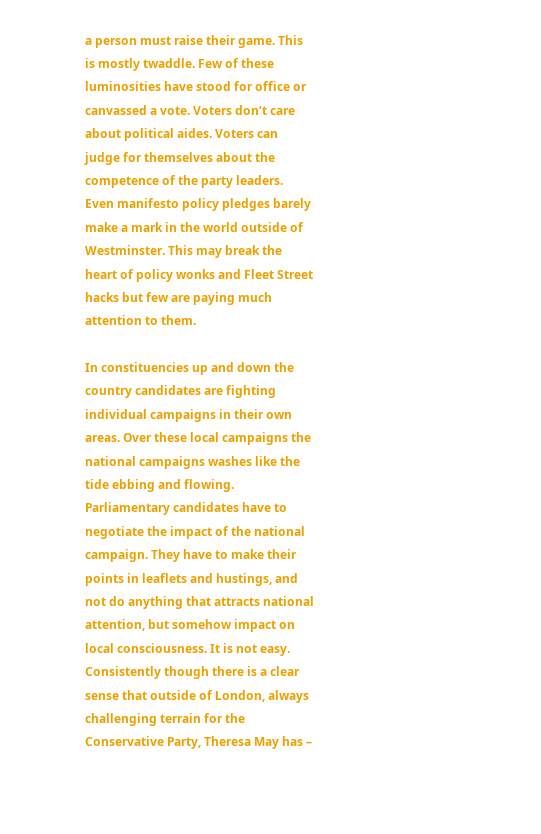a person must raise their game. This is mostly twaddle. Few of these luminosities have stood for office or canvassed a vote. Voters don’t care about political aides. Voters can judge for themselves about the competence of the party leaders. Even manifesto policy pledges barely make a mark in the world outside of Westminster. This may break the heart of policy wonks and Fleet Street hacks but few are paying much attention to them.

In constituencies up and down the country candidates are fighting individual campaigns in their own areas. Over these local campaigns the national campaigns washes like the tide ebbing and flowing. Parliamentary candidates have to negotiate the impact of the national campaign. They have to make their points in leaflets and hustings, and not do anything that attracts national attention, but somehow impact on local consciousness. It is not easy. Consistently though there is a clear sense that outside of London, always challenging terrain for the Conservative Party, Theresa May has –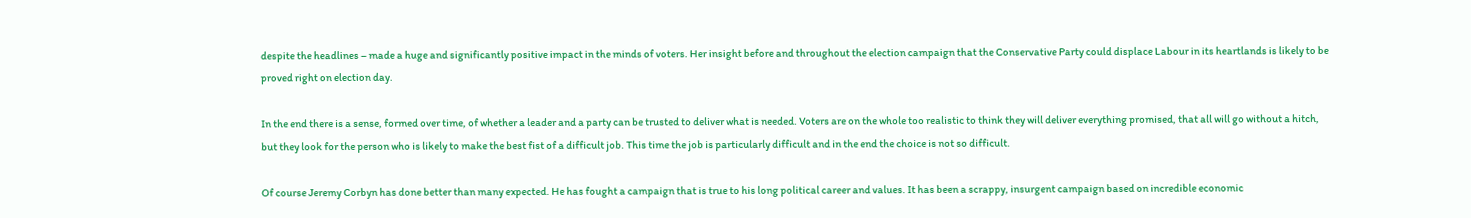despite the headlines – made a huge and significantly positive impact in the minds of voters. Her insight before and throughout the election campaign that the Conservative Party could displace Labour in its heartlands is likely to be proved right on election day.

In the end there is a sense, formed over time, of whether a leader and a party can be trusted to deliver what is needed. Voters are on the whole too realistic to think they will deliver everything promised, that all will go without a hitch, but they look for the person who is likely to make the best fist of a difficult job. This time the job is particularly difficult and in the end the choice is not so difficult.

Of course Jeremy Corbyn has done better than many expected. He has fought a campaign that is true to his long political career and values. It has been a scrappy, insurgent campaign based on incredible economic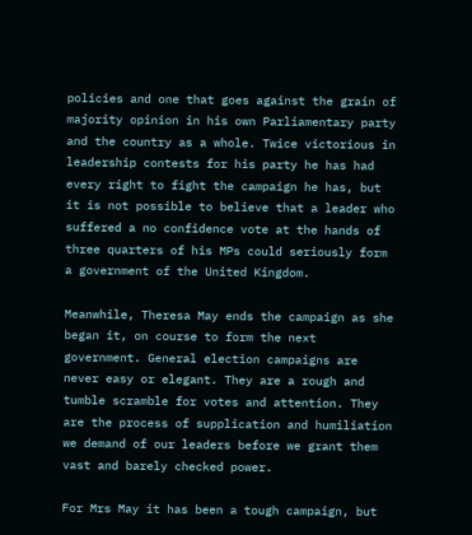policies and one that goes against the grain of majority opinion in his own Parliamentary party and the country as a whole. Twice victorious in leadership contests for his party he has had every right to fight the campaign he has, but it is not possible to believe that a leader who suffered a no confidence vote at the hands of three quarters of his MPs could seriously form a government of the United Kingdom.

Meanwhile, Theresa May ends the campaign as she began it, on course to form the next government. General election campaigns are never easy or elegant. They are a rough and tumble scramble for votes and attention. They are the process of supplication and humiliation we demand of our leaders before we grant them vast and barely checked power.

For Mrs May it has been a tough campaign, but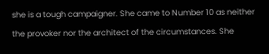she is a tough campaigner. She came to Number 10 as neither the provoker nor the architect of the circumstances. She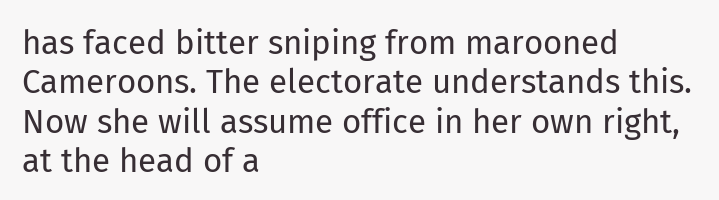has faced bitter sniping from marooned Cameroons. The electorate understands this. Now she will assume office in her own right, at the head of a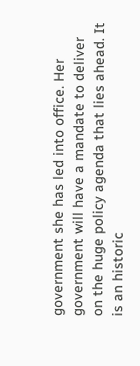government she has led into office. Her government will have a mandate to deliver on the huge policy agenda that lies ahead. It is an historic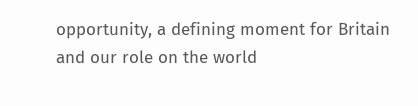opportunity, a defining moment for Britain and our role on the world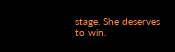stage. She deserves to win.